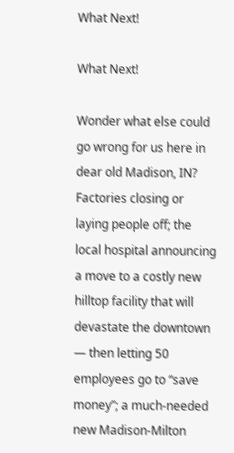What Next!

What Next!

Wonder what else could go wrong for us here in dear old Madison, IN? Factories closing or laying people off; the local hospital announcing a move to a costly new hilltop facility that will devastate the downtown — then letting 50 employees go to “save money”; a much-needed new Madison-Milton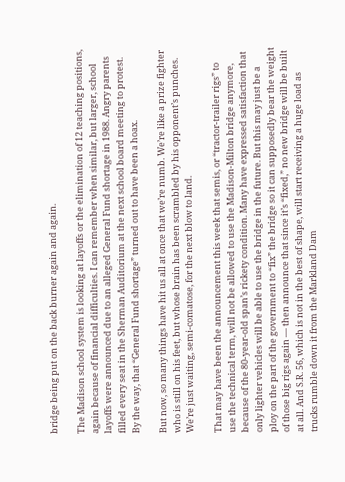bridge being put on the back burner again and again.

The Madison school system is looking at layoffs or the elimination of 12 teaching positions, again because of financial difficulties. I can remember when similar, but larger, school layoffs were announced due to an alleged General Fund shortage in 1988. Angry parents filled every seat in the Sherman Auditorium at the next school board meeting to protest. By the way, that “General Fund shortage” turned out to have been a hoax.

But now, so many things have hit us all at once that we’re numb. We’re like a prize fighter who is still on his feet, but whose brain has been scrambled by his opponent’s punches. We’re just waiting, semi-comatose, for the next blow to land.

That may have been the announcement this week that semis, or “tractor-trailer rigs” to use the technical term, will not be allowed to use the Madison-Milton bridge anymore, because of the 80-year-old span’s rickety condition. Many have expressed satisfaction that only lighter vehicles will be able to use the bridge in the future. But this may just be a ploy on the part of the government to “fix” the bridge so it can supposedly bear the weight of those big rigs again — then announce that since it’s “fixed,” no new bridge will be built at all. And S.R. 56, which is not in the best of shape, will start receiving a huge load as trucks rumble down it from the Markland Dam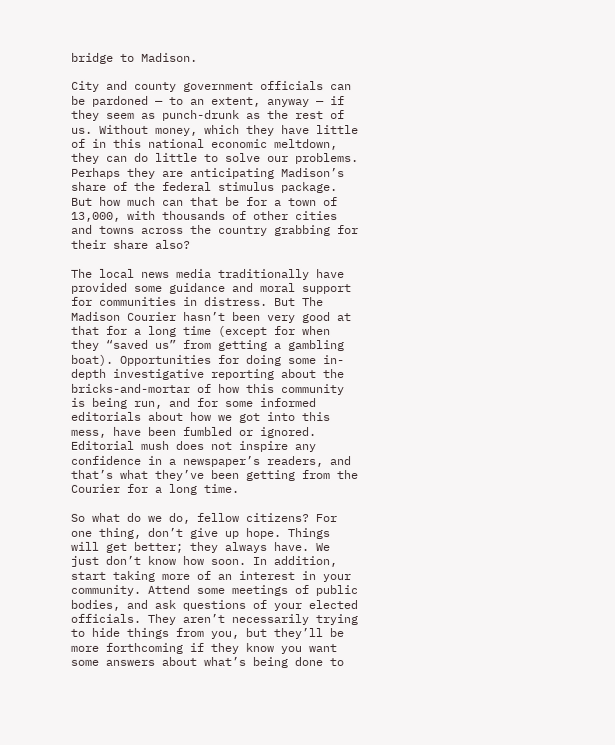bridge to Madison.

City and county government officials can be pardoned — to an extent, anyway — if they seem as punch-drunk as the rest of us. Without money, which they have little of in this national economic meltdown, they can do little to solve our problems. Perhaps they are anticipating Madison’s share of the federal stimulus package. But how much can that be for a town of 13,000, with thousands of other cities and towns across the country grabbing for their share also?

The local news media traditionally have provided some guidance and moral support for communities in distress. But The Madison Courier hasn’t been very good at that for a long time (except for when they “saved us” from getting a gambling boat). Opportunities for doing some in-depth investigative reporting about the bricks-and-mortar of how this community is being run, and for some informed editorials about how we got into this mess, have been fumbled or ignored. Editorial mush does not inspire any confidence in a newspaper’s readers, and that’s what they’ve been getting from the Courier for a long time.

So what do we do, fellow citizens? For one thing, don’t give up hope. Things will get better; they always have. We just don’t know how soon. In addition, start taking more of an interest in your community. Attend some meetings of public bodies, and ask questions of your elected officials. They aren’t necessarily trying to hide things from you, but they’ll be more forthcoming if they know you want some answers about what’s being done to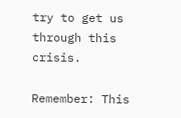try to get us through this crisis.

Remember: This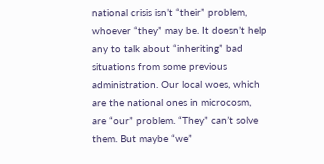national crisis isn’t “their” problem, whoever “they” may be. It doesn’t help any to talk about “inheriting” bad situations from some previous administration. Our local woes, which are the national ones in microcosm, are “our” problem. “They” can’t solve them. But maybe “we”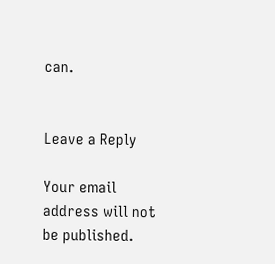can.


Leave a Reply

Your email address will not be published.